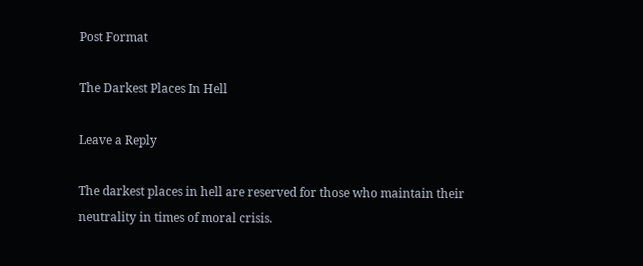Post Format

The Darkest Places In Hell

Leave a Reply

The darkest places in hell are reserved for those who maintain their neutrality in times of moral crisis.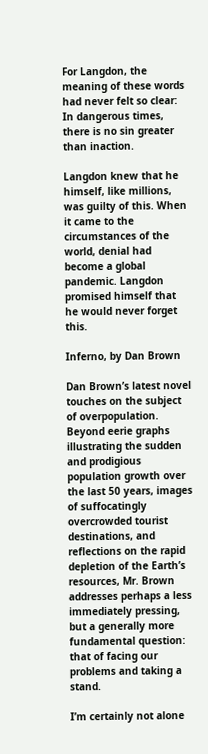For Langdon, the meaning of these words had never felt so clear: In dangerous times, there is no sin greater than inaction.

Langdon knew that he himself, like millions, was guilty of this. When it came to the circumstances of the world, denial had become a global pandemic. Langdon promised himself that he would never forget this.

Inferno, by Dan Brown

Dan Brown’s latest novel touches on the subject of overpopulation. Beyond eerie graphs illustrating the sudden and prodigious population growth over the last 50 years, images of suffocatingly overcrowded tourist destinations, and reflections on the rapid depletion of the Earth’s resources, Mr. Brown addresses perhaps a less immediately pressing, but a generally more fundamental question: that of facing our problems and taking a stand.

I’m certainly not alone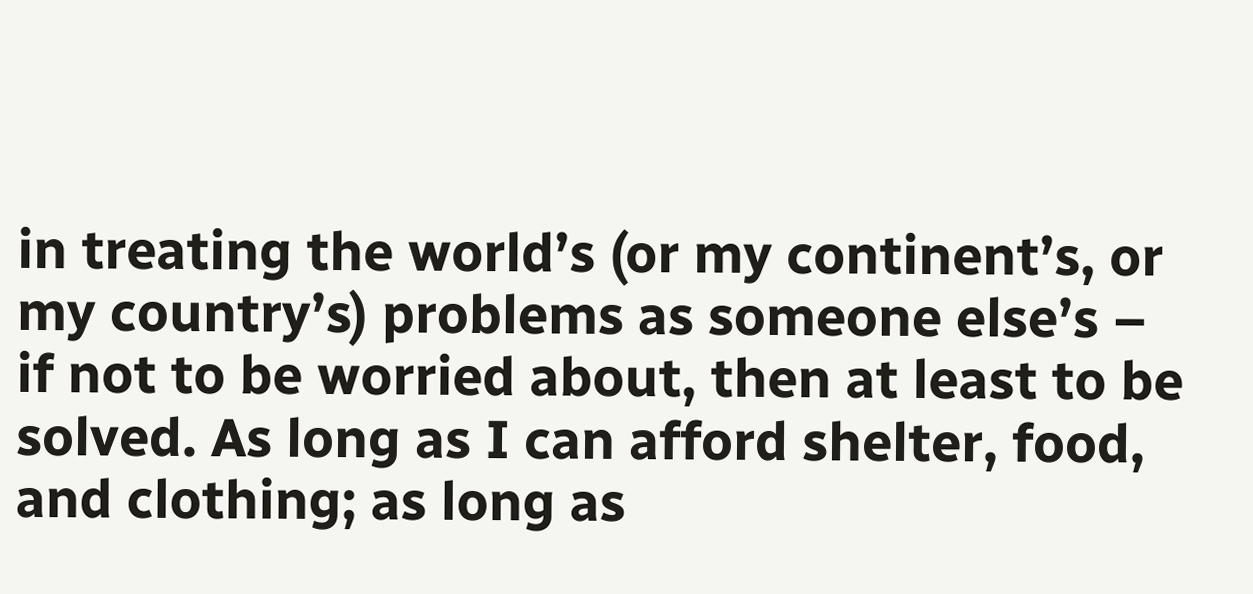in treating the world’s (or my continent’s, or my country’s) problems as someone else’s – if not to be worried about, then at least to be solved. As long as I can afford shelter, food, and clothing; as long as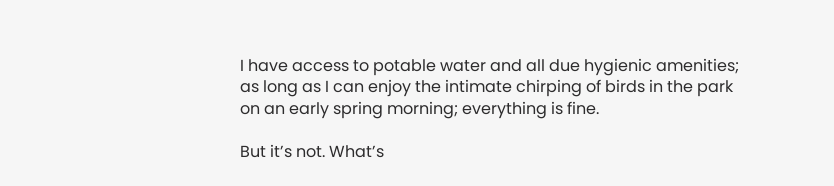I have access to potable water and all due hygienic amenities; as long as I can enjoy the intimate chirping of birds in the park on an early spring morning; everything is fine.

But it’s not. What’s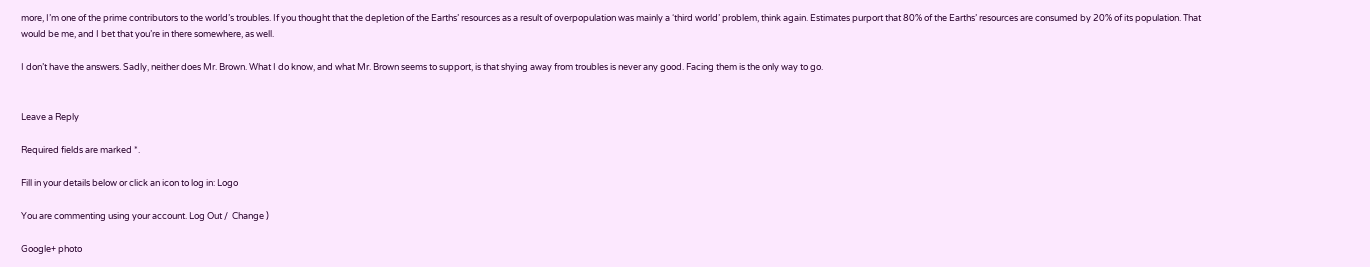more, I’m one of the prime contributors to the world’s troubles. If you thought that the depletion of the Earths’ resources as a result of overpopulation was mainly a ‘third world’ problem, think again. Estimates purport that 80% of the Earths’ resources are consumed by 20% of its population. That would be me, and I bet that you’re in there somewhere, as well.

I don’t have the answers. Sadly, neither does Mr. Brown. What I do know, and what Mr. Brown seems to support, is that shying away from troubles is never any good. Facing them is the only way to go.


Leave a Reply

Required fields are marked *.

Fill in your details below or click an icon to log in: Logo

You are commenting using your account. Log Out /  Change )

Google+ photo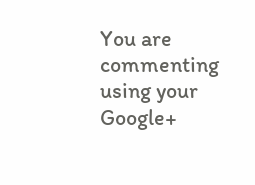You are commenting using your Google+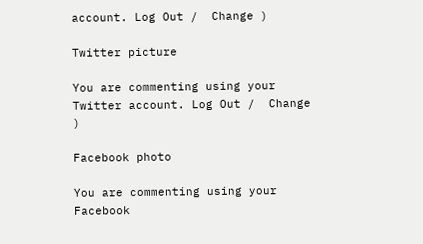account. Log Out /  Change )

Twitter picture

You are commenting using your Twitter account. Log Out /  Change )

Facebook photo

You are commenting using your Facebook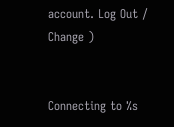account. Log Out /  Change )


Connecting to %s